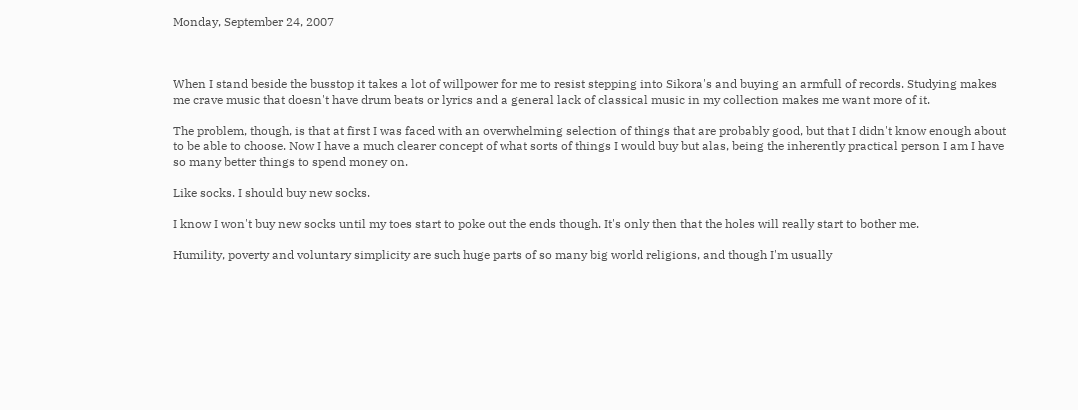Monday, September 24, 2007



When I stand beside the busstop it takes a lot of willpower for me to resist stepping into Sikora's and buying an armfull of records. Studying makes me crave music that doesn't have drum beats or lyrics and a general lack of classical music in my collection makes me want more of it.

The problem, though, is that at first I was faced with an overwhelming selection of things that are probably good, but that I didn't know enough about to be able to choose. Now I have a much clearer concept of what sorts of things I would buy but alas, being the inherently practical person I am I have so many better things to spend money on.

Like socks. I should buy new socks.

I know I won't buy new socks until my toes start to poke out the ends though. It's only then that the holes will really start to bother me.

Humility, poverty and voluntary simplicity are such huge parts of so many big world religions, and though I'm usually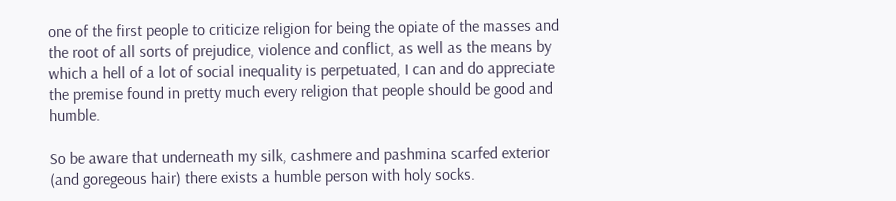one of the first people to criticize religion for being the opiate of the masses and the root of all sorts of prejudice, violence and conflict, as well as the means by which a hell of a lot of social inequality is perpetuated, I can and do appreciate the premise found in pretty much every religion that people should be good and humble.

So be aware that underneath my silk, cashmere and pashmina scarfed exterior (and goregeous hair) there exists a humble person with holy socks.